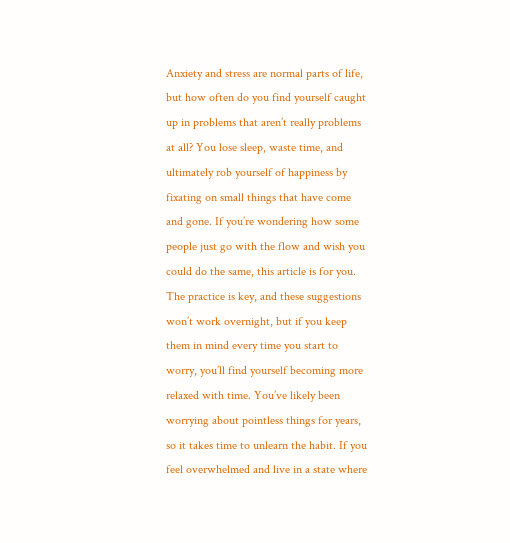Anxiety and stress are normal parts of life, but how often do you find yourself caught up in problems that aren’t really problems at all? You lose sleep, waste time, and ultimately rob yourself of happiness by fixating on small things that have come and gone. If you’re wondering how some people just go with the flow and wish you could do the same, this article is for you. The practice is key, and these suggestions won’t work overnight, but if you keep them in mind every time you start to worry, you’ll find yourself becoming more relaxed with time. You’ve likely been worrying about pointless things for years, so it takes time to unlearn the habit. If you feel overwhelmed and live in a state where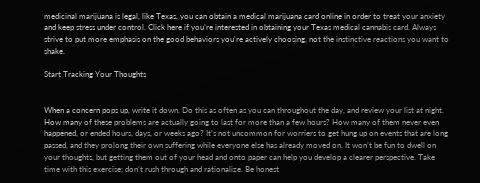medicinal marijuana is legal, like Texas, you can obtain a medical marijuana card online in order to treat your anxiety and keep stress under control. Click here if you’re interested in obtaining your Texas medical cannabis card. Always strive to put more emphasis on the good behaviors you’re actively choosing, not the instinctive reactions you want to shake.

Start Tracking Your Thoughts


When a concern pops up, write it down. Do this as often as you can throughout the day, and review your list at night. How many of these problems are actually going to last for more than a few hours? How many of them never even happened, or ended hours, days, or weeks ago? It’s not uncommon for worriers to get hung up on events that are long passed, and they prolong their own suffering while everyone else has already moved on. It won’t be fun to dwell on your thoughts, but getting them out of your head and onto paper can help you develop a clearer perspective. Take time with this exercise; don’t rush through and rationalize. Be honest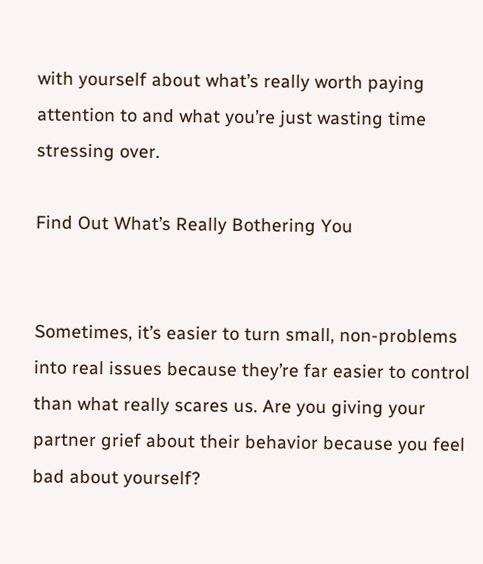with yourself about what’s really worth paying attention to and what you’re just wasting time stressing over.

Find Out What’s Really Bothering You


Sometimes, it’s easier to turn small, non-problems into real issues because they’re far easier to control than what really scares us. Are you giving your partner grief about their behavior because you feel bad about yourself?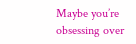Maybe you’re obsessing over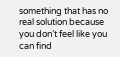something that has no real solution because you don’t feel like you can find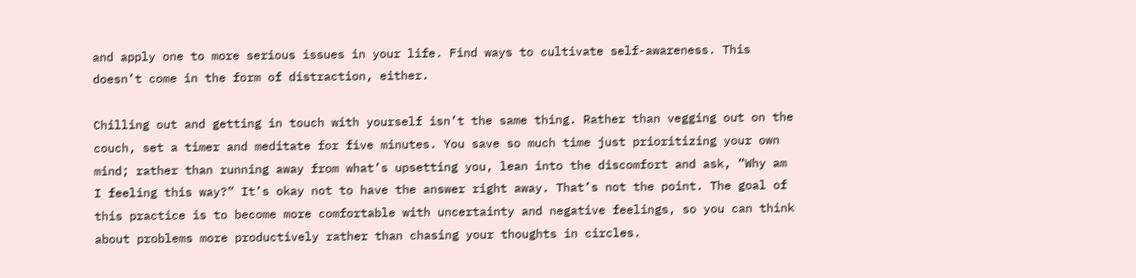and apply one to more serious issues in your life. Find ways to cultivate self-awareness. This doesn’t come in the form of distraction, either.

Chilling out and getting in touch with yourself isn’t the same thing. Rather than vegging out on the couch, set a timer and meditate for five minutes. You save so much time just prioritizing your own mind; rather than running away from what’s upsetting you, lean into the discomfort and ask, “Why am I feeling this way?” It’s okay not to have the answer right away. That’s not the point. The goal of this practice is to become more comfortable with uncertainty and negative feelings, so you can think about problems more productively rather than chasing your thoughts in circles.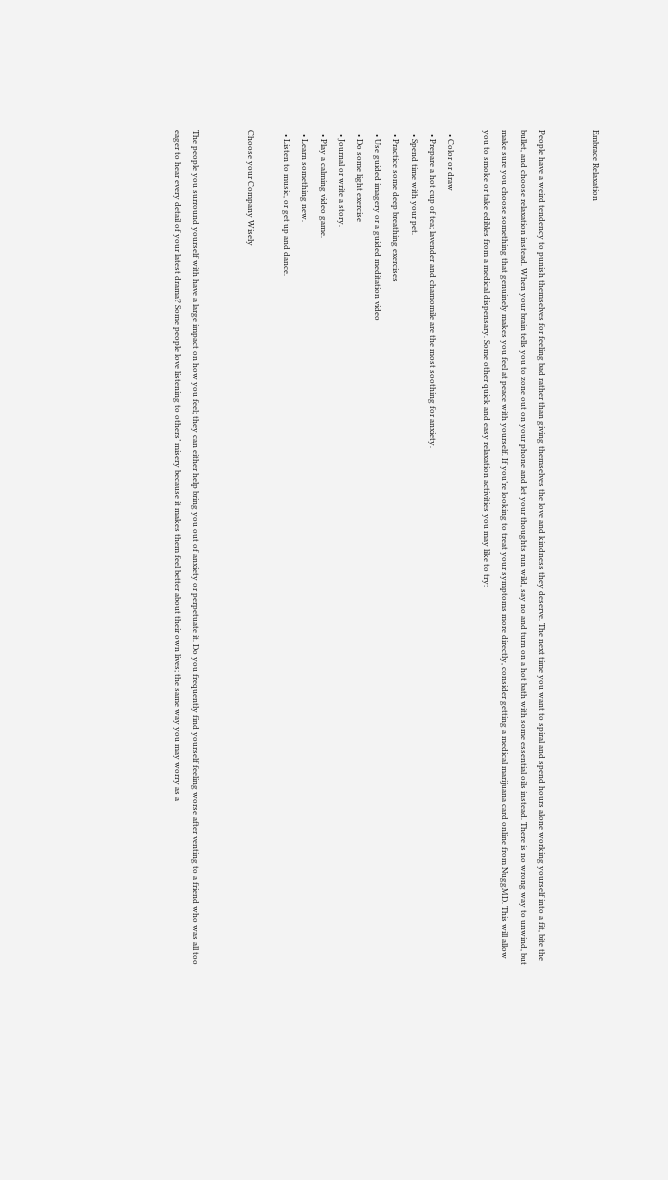Embrace Relaxation


People have a weird tendency to punish themselves for feeling bad rather than giving themselves the love and kindness they deserve. The next time you want to spiral and spend hours alone working yourself into a fit, bite the bullet, and choose relaxation instead. When your brain tells you to zone out on your phone and let your thoughts run wild, say no and turn on a hot bath with some essential oils instead. There is no wrong way to unwind, but make sure you choose something that genuinely makes you feel at peace with yourself. If you’re looking to treat your symptoms more directly, consider getting a medical marijuana card online from NuggMD. This will allow you to smoke or take edibles from a medical dispensary. Some other quick and easy relaxation activities you may like to try:

  • Color or draw
  • Prepare a hot cup of tea; lavender and chamomile are the most soothing for anxiety.
  • Spend time with your pet.
  • Practice some deep breathing exercises
  • Use guided imagery or a guided meditation video
  • Do some light exercise
  • Journal or write a story.
  • Play a calming video game.
  • Learn something new.
  • Listen to music, or get up and dance.

Choose your Company Wisely


The people you surround yourself with have a large impact on how you feel; they can either help bring you out of anxiety or perpetuate it. Do you frequently find yourself feeling worse after venting to a friend who was all too eager to hear every detail of your latest drama? Some people love listening to others’ misery because it makes them feel better about their own lives; the same way you may worry as a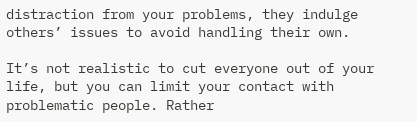distraction from your problems, they indulge others’ issues to avoid handling their own.

It’s not realistic to cut everyone out of your life, but you can limit your contact with problematic people. Rather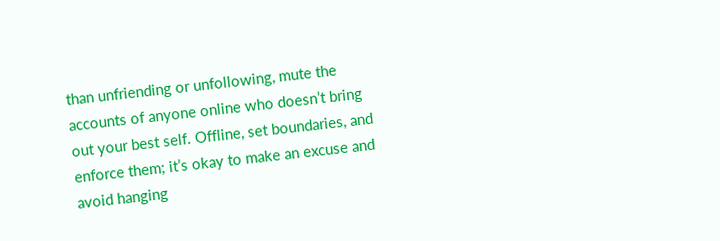than unfriending or unfollowing, mute the accounts of anyone online who doesn’t bring out your best self. Offline, set boundaries, and enforce them; it’s okay to make an excuse and avoid hanging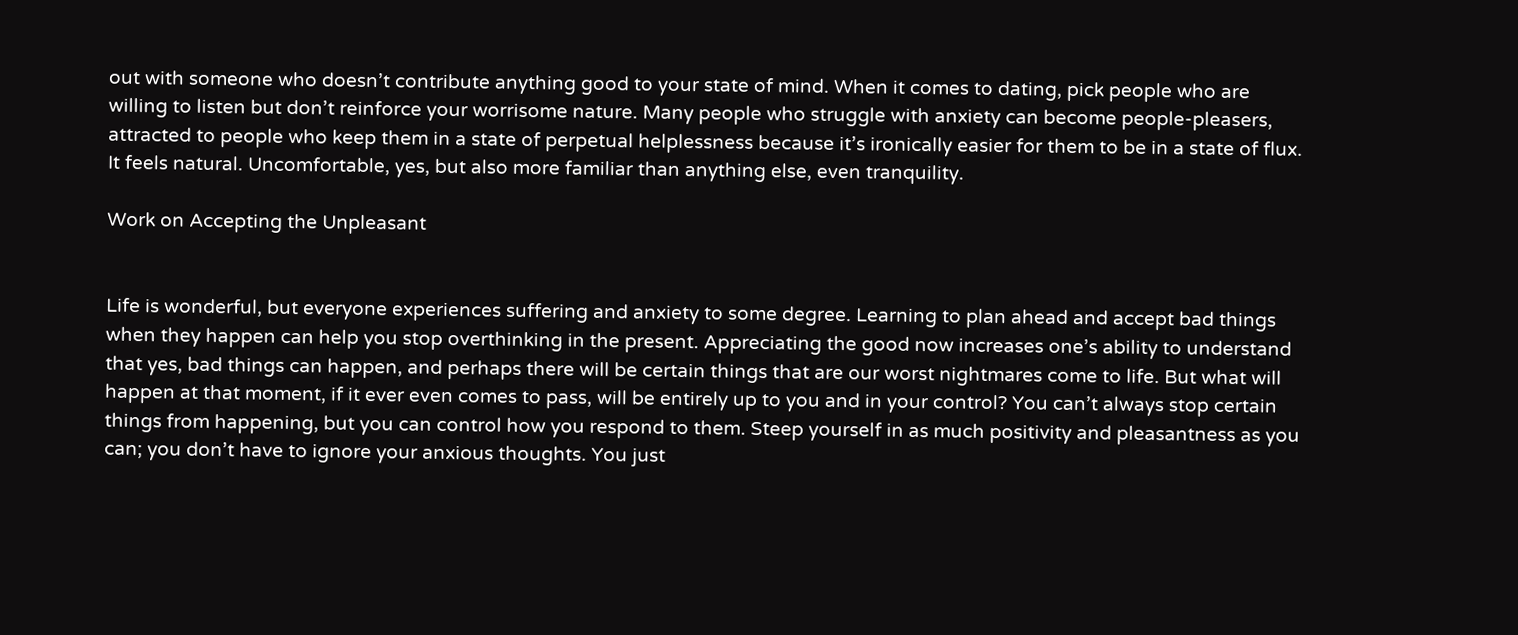out with someone who doesn’t contribute anything good to your state of mind. When it comes to dating, pick people who are willing to listen but don’t reinforce your worrisome nature. Many people who struggle with anxiety can become people-pleasers, attracted to people who keep them in a state of perpetual helplessness because it’s ironically easier for them to be in a state of flux. It feels natural. Uncomfortable, yes, but also more familiar than anything else, even tranquility.

Work on Accepting the Unpleasant


Life is wonderful, but everyone experiences suffering and anxiety to some degree. Learning to plan ahead and accept bad things when they happen can help you stop overthinking in the present. Appreciating the good now increases one’s ability to understand that yes, bad things can happen, and perhaps there will be certain things that are our worst nightmares come to life. But what will happen at that moment, if it ever even comes to pass, will be entirely up to you and in your control? You can’t always stop certain things from happening, but you can control how you respond to them. Steep yourself in as much positivity and pleasantness as you can; you don’t have to ignore your anxious thoughts. You just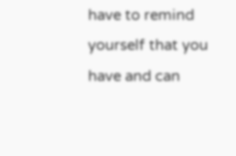have to remind yourself that you have and can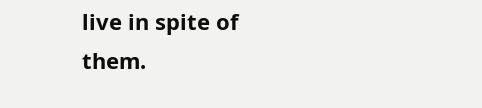live in spite of them.